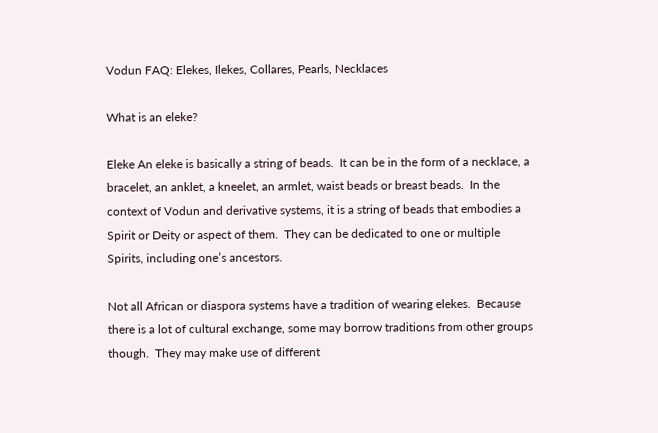Vodun FAQ: Elekes, Ilekes, Collares, Pearls, Necklaces

What is an eleke?

Eleke An eleke is basically a string of beads.  It can be in the form of a necklace, a bracelet, an anklet, a kneelet, an armlet, waist beads or breast beads.  In the context of Vodun and derivative systems, it is a string of beads that embodies a Spirit or Deity or aspect of them.  They can be dedicated to one or multiple Spirits, including one’s ancestors.

Not all African or diaspora systems have a tradition of wearing elekes.  Because there is a lot of cultural exchange, some may borrow traditions from other groups though.  They may make use of different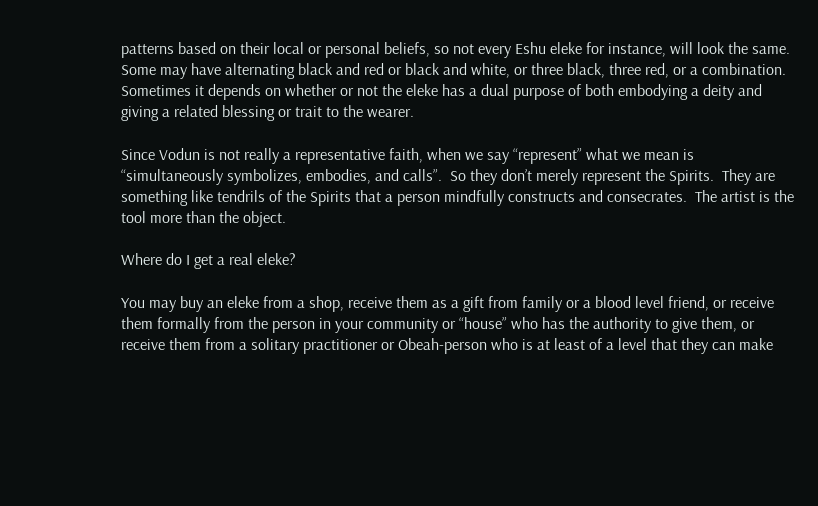patterns based on their local or personal beliefs, so not every Eshu eleke for instance, will look the same.  Some may have alternating black and red or black and white, or three black, three red, or a combination.  Sometimes it depends on whether or not the eleke has a dual purpose of both embodying a deity and giving a related blessing or trait to the wearer.

Since Vodun is not really a representative faith, when we say “represent” what we mean is “simultaneously symbolizes, embodies, and calls”.  So they don’t merely represent the Spirits.  They are something like tendrils of the Spirits that a person mindfully constructs and consecrates.  The artist is the tool more than the object.

Where do I get a real eleke?

You may buy an eleke from a shop, receive them as a gift from family or a blood level friend, or receive them formally from the person in your community or “house” who has the authority to give them, or receive them from a solitary practitioner or Obeah-person who is at least of a level that they can make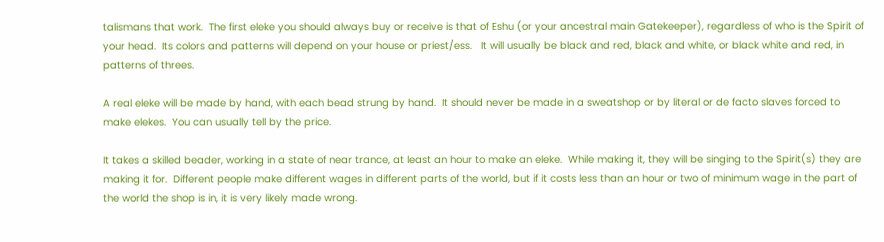talismans that work.  The first eleke you should always buy or receive is that of Eshu (or your ancestral main Gatekeeper), regardless of who is the Spirit of your head.  Its colors and patterns will depend on your house or priest/ess.   It will usually be black and red, black and white, or black white and red, in patterns of threes.

A real eleke will be made by hand, with each bead strung by hand.  It should never be made in a sweatshop or by literal or de facto slaves forced to make elekes.  You can usually tell by the price.

It takes a skilled beader, working in a state of near trance, at least an hour to make an eleke.  While making it, they will be singing to the Spirit(s) they are making it for.  Different people make different wages in different parts of the world, but if it costs less than an hour or two of minimum wage in the part of the world the shop is in, it is very likely made wrong.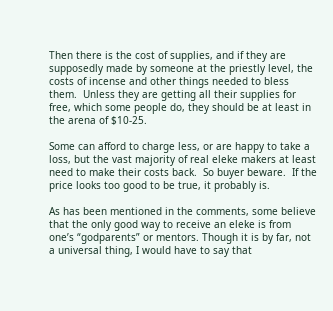Then there is the cost of supplies, and if they are supposedly made by someone at the priestly level, the costs of incense and other things needed to bless them.  Unless they are getting all their supplies for free, which some people do, they should be at least in the arena of $10-25.

Some can afford to charge less, or are happy to take a loss, but the vast majority of real eleke makers at least need to make their costs back.  So buyer beware.  If the price looks too good to be true, it probably is.

As has been mentioned in the comments, some believe that the only good way to receive an eleke is from one’s “godparents” or mentors. Though it is by far, not a universal thing, I would have to say that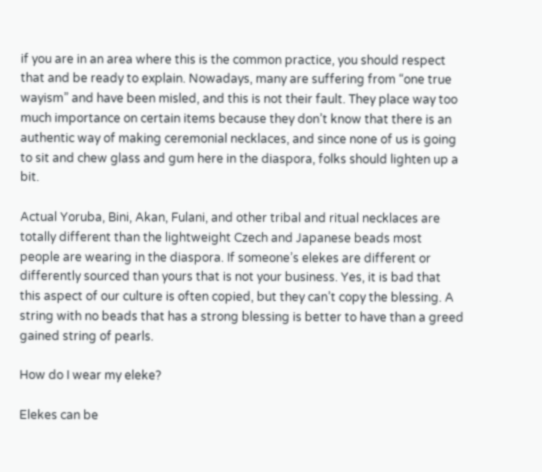if you are in an area where this is the common practice, you should respect that and be ready to explain. Nowadays, many are suffering from “one true wayism” and have been misled, and this is not their fault. They place way too much importance on certain items because they don’t know that there is an authentic way of making ceremonial necklaces, and since none of us is going to sit and chew glass and gum here in the diaspora, folks should lighten up a bit.

Actual Yoruba, Bini, Akan, Fulani, and other tribal and ritual necklaces are totally different than the lightweight Czech and Japanese beads most people are wearing in the diaspora. If someone’s elekes are different or differently sourced than yours that is not your business. Yes, it is bad that this aspect of our culture is often copied, but they can’t copy the blessing. A string with no beads that has a strong blessing is better to have than a greed gained string of pearls.

How do I wear my eleke?

Elekes can be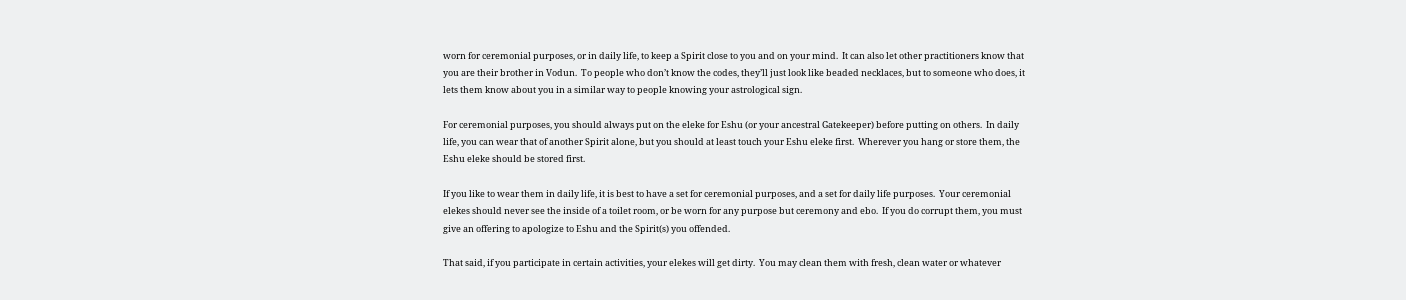worn for ceremonial purposes, or in daily life, to keep a Spirit close to you and on your mind.  It can also let other practitioners know that you are their brother in Vodun.  To people who don’t know the codes, they’ll just look like beaded necklaces, but to someone who does, it lets them know about you in a similar way to people knowing your astrological sign.

For ceremonial purposes, you should always put on the eleke for Eshu (or your ancestral Gatekeeper) before putting on others.  In daily life, you can wear that of another Spirit alone, but you should at least touch your Eshu eleke first.  Wherever you hang or store them, the Eshu eleke should be stored first.

If you like to wear them in daily life, it is best to have a set for ceremonial purposes, and a set for daily life purposes.  Your ceremonial elekes should never see the inside of a toilet room, or be worn for any purpose but ceremony and ebo.  If you do corrupt them, you must give an offering to apologize to Eshu and the Spirit(s) you offended.

That said, if you participate in certain activities, your elekes will get dirty.  You may clean them with fresh, clean water or whatever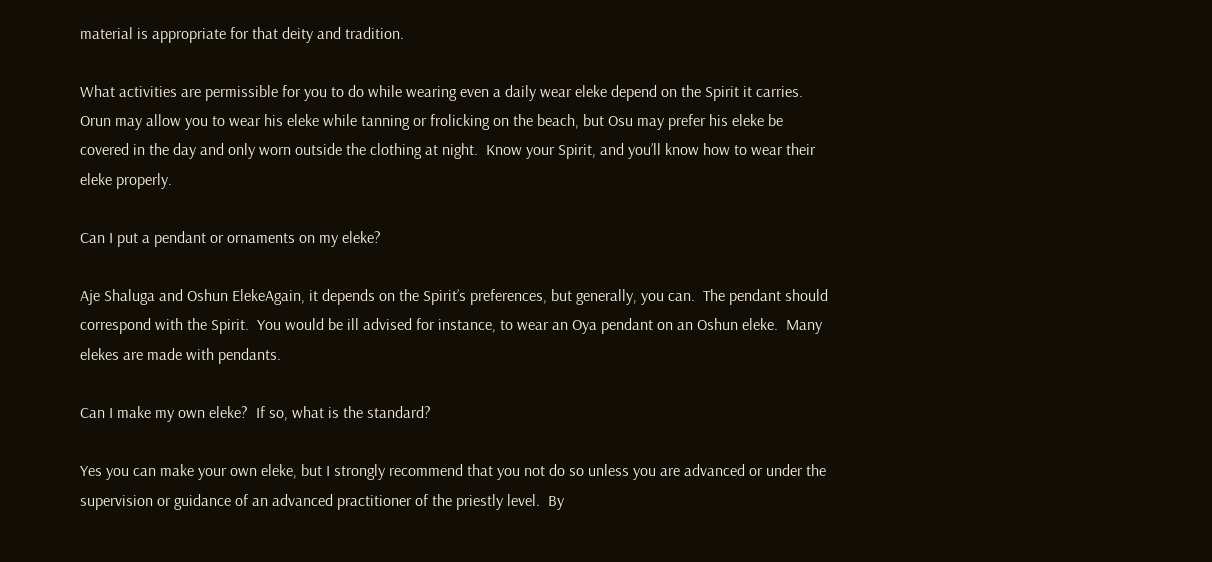material is appropriate for that deity and tradition.

What activities are permissible for you to do while wearing even a daily wear eleke depend on the Spirit it carries.  Orun may allow you to wear his eleke while tanning or frolicking on the beach, but Osu may prefer his eleke be covered in the day and only worn outside the clothing at night.  Know your Spirit, and you’ll know how to wear their eleke properly.

Can I put a pendant or ornaments on my eleke?

Aje Shaluga and Oshun ElekeAgain, it depends on the Spirit’s preferences, but generally, you can.  The pendant should correspond with the Spirit.  You would be ill advised for instance, to wear an Oya pendant on an Oshun eleke.  Many elekes are made with pendants.

Can I make my own eleke?  If so, what is the standard?

Yes you can make your own eleke, but I strongly recommend that you not do so unless you are advanced or under the supervision or guidance of an advanced practitioner of the priestly level.  By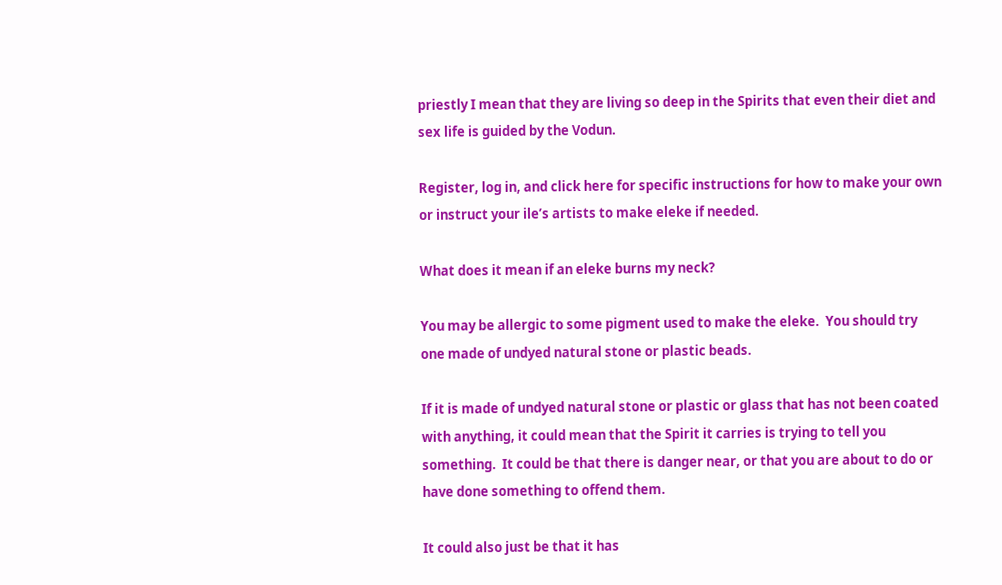priestly I mean that they are living so deep in the Spirits that even their diet and sex life is guided by the Vodun.

Register, log in, and click here for specific instructions for how to make your own or instruct your ile’s artists to make eleke if needed.

What does it mean if an eleke burns my neck?

You may be allergic to some pigment used to make the eleke.  You should try one made of undyed natural stone or plastic beads.

If it is made of undyed natural stone or plastic or glass that has not been coated with anything, it could mean that the Spirit it carries is trying to tell you something.  It could be that there is danger near, or that you are about to do or have done something to offend them.

It could also just be that it has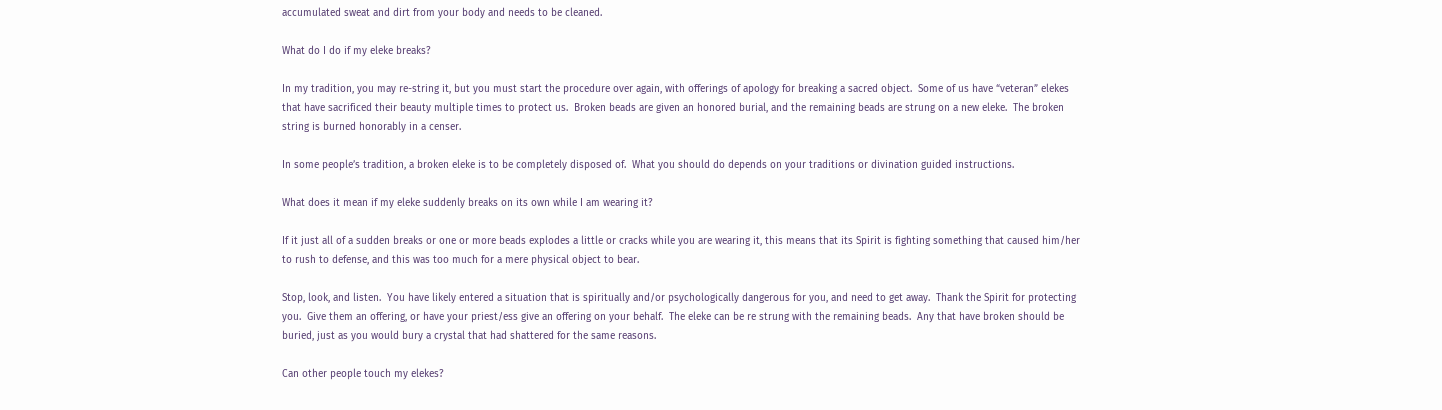accumulated sweat and dirt from your body and needs to be cleaned.

What do I do if my eleke breaks?

In my tradition, you may re-string it, but you must start the procedure over again, with offerings of apology for breaking a sacred object.  Some of us have “veteran” elekes that have sacrificed their beauty multiple times to protect us.  Broken beads are given an honored burial, and the remaining beads are strung on a new eleke.  The broken string is burned honorably in a censer.

In some people’s tradition, a broken eleke is to be completely disposed of.  What you should do depends on your traditions or divination guided instructions.

What does it mean if my eleke suddenly breaks on its own while I am wearing it?

If it just all of a sudden breaks or one or more beads explodes a little or cracks while you are wearing it, this means that its Spirit is fighting something that caused him/her to rush to defense, and this was too much for a mere physical object to bear.

Stop, look, and listen.  You have likely entered a situation that is spiritually and/or psychologically dangerous for you, and need to get away.  Thank the Spirit for protecting you.  Give them an offering, or have your priest/ess give an offering on your behalf.  The eleke can be re strung with the remaining beads.  Any that have broken should be buried, just as you would bury a crystal that had shattered for the same reasons.

Can other people touch my elekes?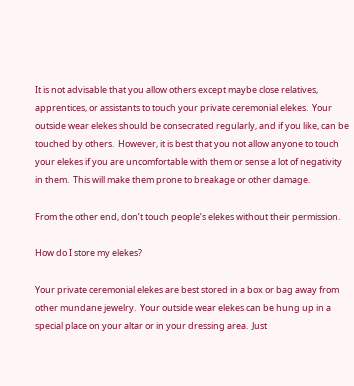It is not advisable that you allow others except maybe close relatives, apprentices, or assistants to touch your private ceremonial elekes.  Your outside wear elekes should be consecrated regularly, and if you like, can be touched by others.  However, it is best that you not allow anyone to touch your elekes if you are uncomfortable with them or sense a lot of negativity in them.  This will make them prone to breakage or other damage.

From the other end, don’t touch people’s elekes without their permission.

How do I store my elekes?

Your private ceremonial elekes are best stored in a box or bag away from other mundane jewelry.  Your outside wear elekes can be hung up in a special place on your altar or in your dressing area.  Just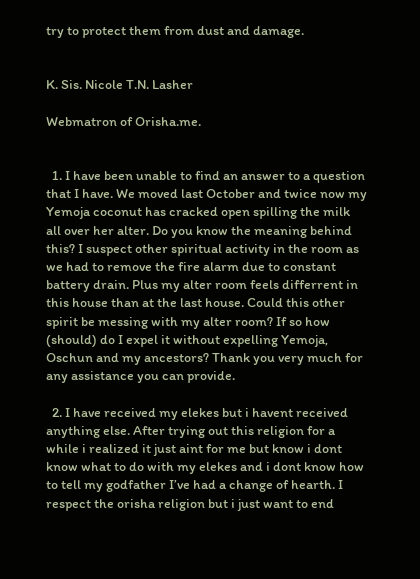try to protect them from dust and damage.


K. Sis. Nicole T.N. Lasher

Webmatron of Orisha.me.


  1. I have been unable to find an answer to a question that I have. We moved last October and twice now my Yemoja coconut has cracked open spilling the milk all over her alter. Do you know the meaning behind this? I suspect other spiritual activity in the room as we had to remove the fire alarm due to constant battery drain. Plus my alter room feels differrent in this house than at the last house. Could this other spirit be messing with my alter room? If so how (should) do I expel it without expelling Yemoja, Oschun and my ancestors? Thank you very much for any assistance you can provide.

  2. I have received my elekes but i havent received anything else. After trying out this religion for a while i realized it just aint for me but know i dont know what to do with my elekes and i dont know how to tell my godfather I’ve had a change of hearth. I respect the orisha religion but i just want to end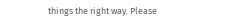things the right way. Please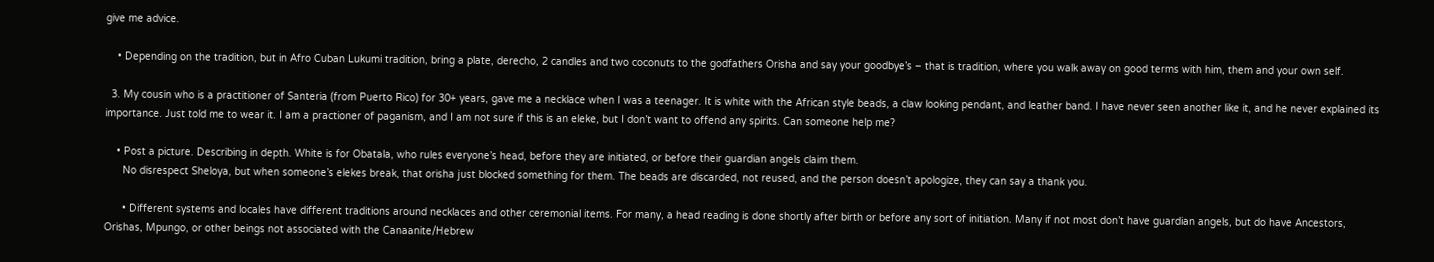give me advice.

    • Depending on the tradition, but in Afro Cuban Lukumi tradition, bring a plate, derecho, 2 candles and two coconuts to the godfathers Orisha and say your goodbye’s – that is tradition, where you walk away on good terms with him, them and your own self.

  3. My cousin who is a practitioner of Santeria (from Puerto Rico) for 30+ years, gave me a necklace when I was a teenager. It is white with the African style beads, a claw looking pendant, and leather band. I have never seen another like it, and he never explained its importance. Just told me to wear it. I am a practioner of paganism, and I am not sure if this is an eleke, but I don’t want to offend any spirits. Can someone help me?

    • Post a picture. Describing in depth. White is for Obatala, who rules everyone’s head, before they are initiated, or before their guardian angels claim them.
      No disrespect Sheloya, but when someone’s elekes break, that orisha just blocked something for them. The beads are discarded, not reused, and the person doesn’t apologize, they can say a thank you.

      • Different systems and locales have different traditions around necklaces and other ceremonial items. For many, a head reading is done shortly after birth or before any sort of initiation. Many if not most don’t have guardian angels, but do have Ancestors, Orishas, Mpungo, or other beings not associated with the Canaanite/Hebrew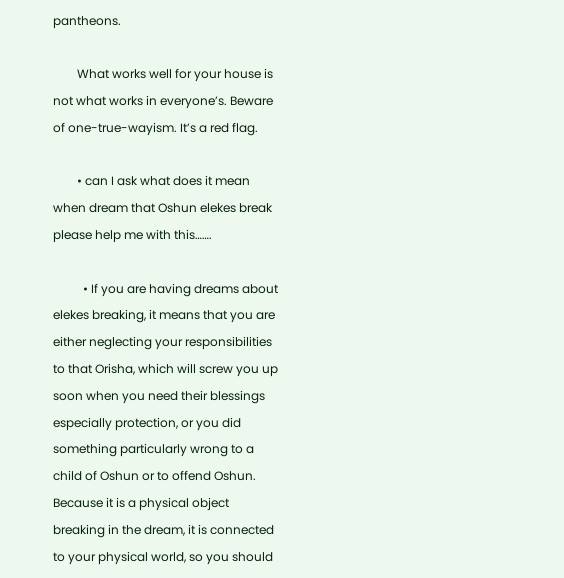pantheons.

        What works well for your house is not what works in everyone’s. Beware of one-true-wayism. It’s a red flag.

        • can I ask what does it mean when dream that Oshun elekes break please help me with this…….

          • If you are having dreams about elekes breaking, it means that you are either neglecting your responsibilities to that Orisha, which will screw you up soon when you need their blessings especially protection, or you did something particularly wrong to a child of Oshun or to offend Oshun. Because it is a physical object breaking in the dream, it is connected to your physical world, so you should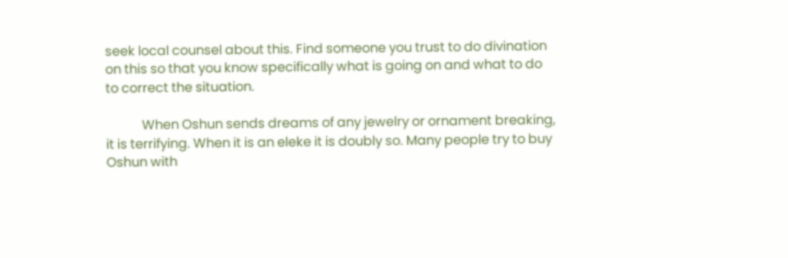seek local counsel about this. Find someone you trust to do divination on this so that you know specifically what is going on and what to do to correct the situation.

            When Oshun sends dreams of any jewelry or ornament breaking, it is terrifying. When it is an eleke it is doubly so. Many people try to buy Oshun with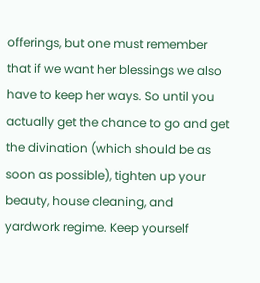offerings, but one must remember that if we want her blessings we also have to keep her ways. So until you actually get the chance to go and get the divination (which should be as soon as possible), tighten up your beauty, house cleaning, and yardwork regime. Keep yourself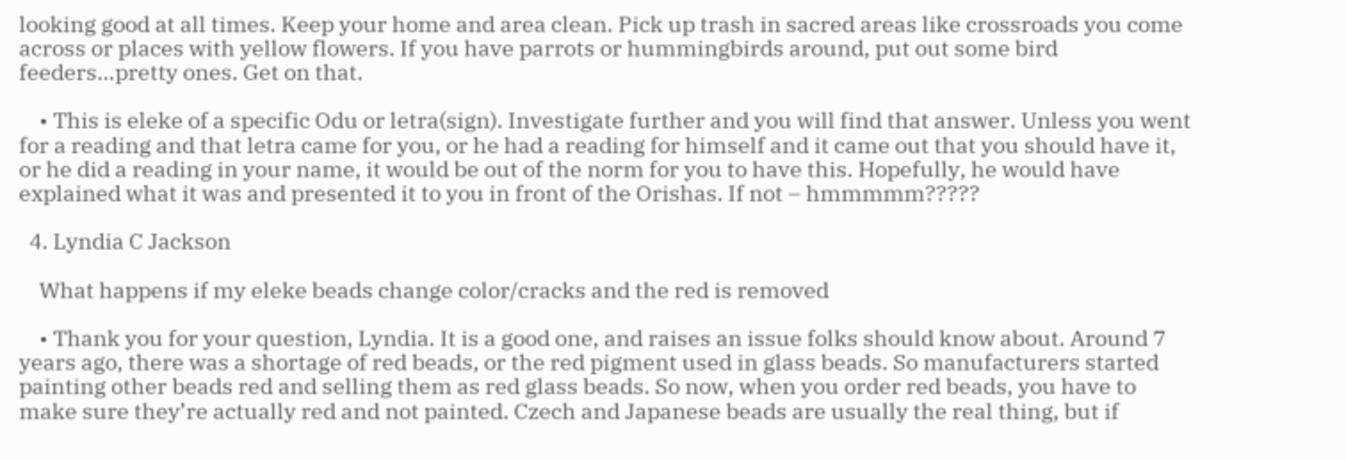looking good at all times. Keep your home and area clean. Pick up trash in sacred areas like crossroads you come across or places with yellow flowers. If you have parrots or hummingbirds around, put out some bird feeders…pretty ones. Get on that.

    • This is eleke of a specific Odu or letra(sign). Investigate further and you will find that answer. Unless you went for a reading and that letra came for you, or he had a reading for himself and it came out that you should have it, or he did a reading in your name, it would be out of the norm for you to have this. Hopefully, he would have explained what it was and presented it to you in front of the Orishas. If not – hmmmmm?????

  4. Lyndia C Jackson

    What happens if my eleke beads change color/cracks and the red is removed

    • Thank you for your question, Lyndia. It is a good one, and raises an issue folks should know about. Around 7 years ago, there was a shortage of red beads, or the red pigment used in glass beads. So manufacturers started painting other beads red and selling them as red glass beads. So now, when you order red beads, you have to make sure they’re actually red and not painted. Czech and Japanese beads are usually the real thing, but if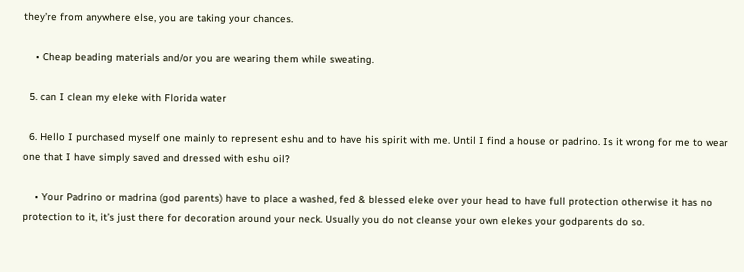they’re from anywhere else, you are taking your chances.

    • Cheap beading materials and/or you are wearing them while sweating.

  5. can I clean my eleke with Florida water

  6. Hello I purchased myself one mainly to represent eshu and to have his spirit with me. Until I find a house or padrino. Is it wrong for me to wear one that I have simply saved and dressed with eshu oil?

    • Your Padrino or madrina (god parents) have to place a washed, fed & blessed eleke over your head to have full protection otherwise it has no protection to it, it’s just there for decoration around your neck. Usually you do not cleanse your own elekes your godparents do so.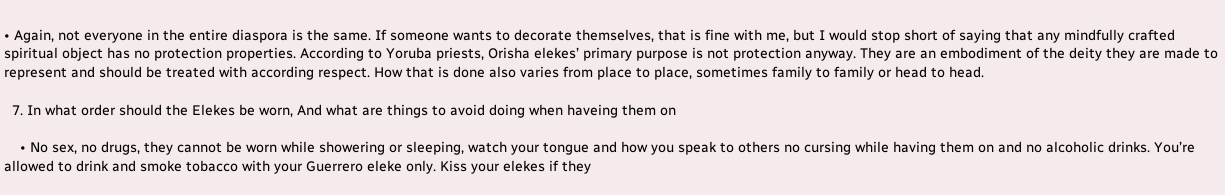• Again, not everyone in the entire diaspora is the same. If someone wants to decorate themselves, that is fine with me, but I would stop short of saying that any mindfully crafted spiritual object has no protection properties. According to Yoruba priests, Orisha elekes’ primary purpose is not protection anyway. They are an embodiment of the deity they are made to represent and should be treated with according respect. How that is done also varies from place to place, sometimes family to family or head to head.

  7. In what order should the Elekes be worn, And what are things to avoid doing when haveing them on

    • No sex, no drugs, they cannot be worn while showering or sleeping, watch your tongue and how you speak to others no cursing while having them on and no alcoholic drinks. You’re allowed to drink and smoke tobacco with your Guerrero eleke only. Kiss your elekes if they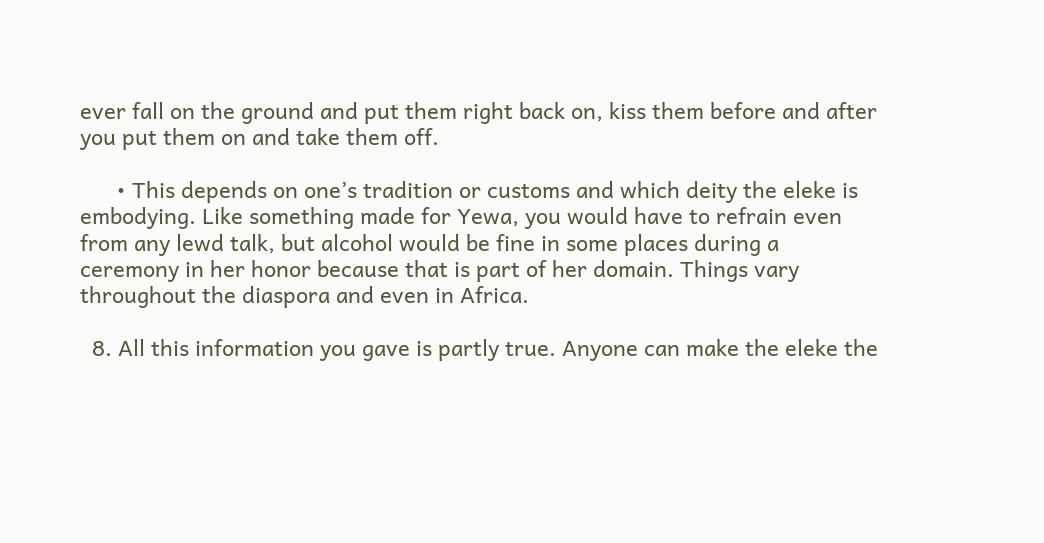ever fall on the ground and put them right back on, kiss them before and after you put them on and take them off.

      • This depends on one’s tradition or customs and which deity the eleke is embodying. Like something made for Yewa, you would have to refrain even from any lewd talk, but alcohol would be fine in some places during a ceremony in her honor because that is part of her domain. Things vary throughout the diaspora and even in Africa.

  8. All this information you gave is partly true. Anyone can make the eleke the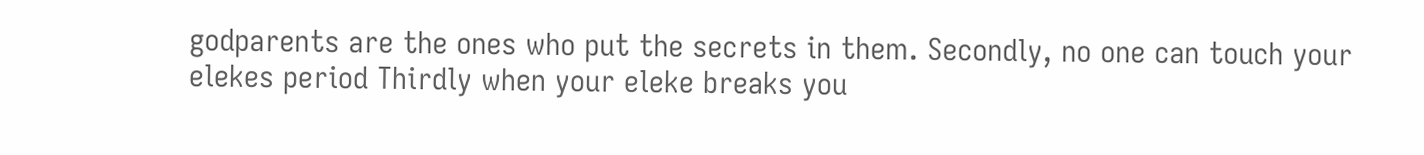godparents are the ones who put the secrets in them. Secondly, no one can touch your elekes period Thirdly when your eleke breaks you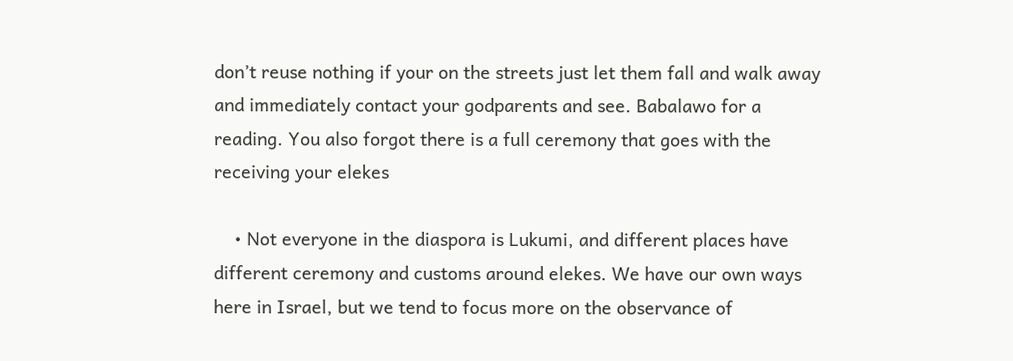don’t reuse nothing if your on the streets just let them fall and walk away and immediately contact your godparents and see. Babalawo for a reading. You also forgot there is a full ceremony that goes with the receiving your elekes

    • Not everyone in the diaspora is Lukumi, and different places have different ceremony and customs around elekes. We have our own ways here in Israel, but we tend to focus more on the observance of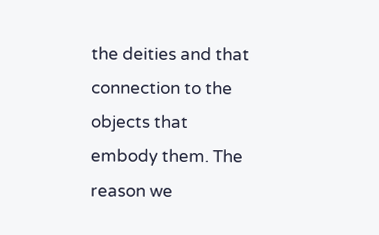the deities and that connection to the objects that embody them. The reason we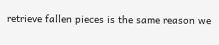retrieve fallen pieces is the same reason we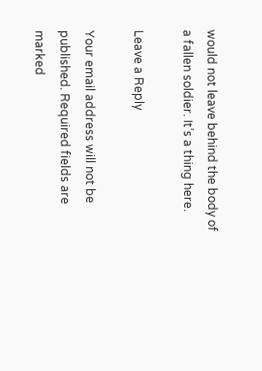would not leave behind the body of a fallen soldier. It’s a thing here.

Leave a Reply

Your email address will not be published. Required fields are marked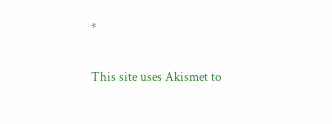*

This site uses Akismet to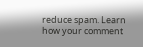reduce spam. Learn how your comment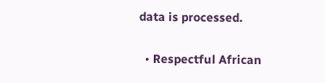data is processed.

  • Respectful African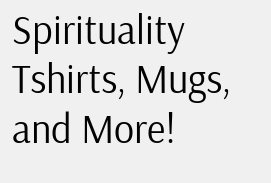Spirituality Tshirts, Mugs, and More!